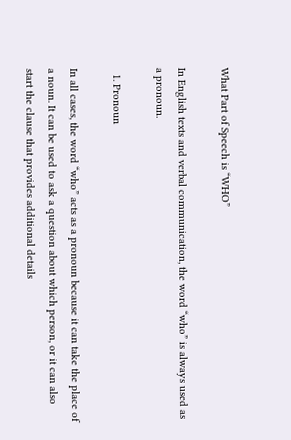What Part of Speech is “WHO”

In English texts and verbal communication, the word “who” is always used as a pronoun.

  1. Pronoun

In all cases, the word “who” acts as a pronoun because it can take the place of a noun. It can be used to ask a question about which person, or it can also start the clause that provides additional details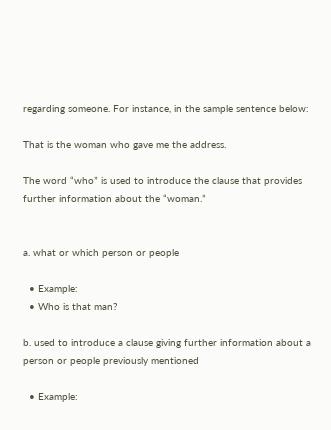regarding someone. For instance, in the sample sentence below:

That is the woman who gave me the address.

The word “who” is used to introduce the clause that provides further information about the “woman.”


a. what or which person or people

  • Example:
  • Who is that man?

b. used to introduce a clause giving further information about a person or people previously mentioned

  • Example: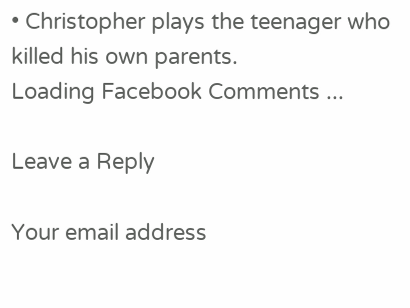• Christopher plays the teenager who killed his own parents.
Loading Facebook Comments ...

Leave a Reply

Your email address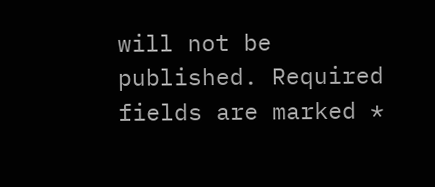will not be published. Required fields are marked *